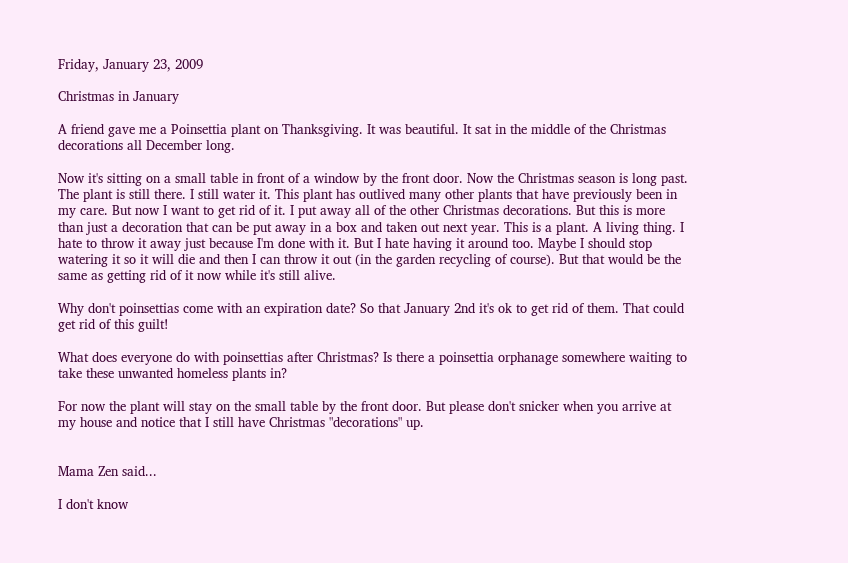Friday, January 23, 2009

Christmas in January

A friend gave me a Poinsettia plant on Thanksgiving. It was beautiful. It sat in the middle of the Christmas decorations all December long.

Now it's sitting on a small table in front of a window by the front door. Now the Christmas season is long past. The plant is still there. I still water it. This plant has outlived many other plants that have previously been in my care. But now I want to get rid of it. I put away all of the other Christmas decorations. But this is more than just a decoration that can be put away in a box and taken out next year. This is a plant. A living thing. I hate to throw it away just because I'm done with it. But I hate having it around too. Maybe I should stop watering it so it will die and then I can throw it out (in the garden recycling of course). But that would be the same as getting rid of it now while it's still alive.

Why don't poinsettias come with an expiration date? So that January 2nd it's ok to get rid of them. That could get rid of this guilt!

What does everyone do with poinsettias after Christmas? Is there a poinsettia orphanage somewhere waiting to take these unwanted homeless plants in?

For now the plant will stay on the small table by the front door. But please don't snicker when you arrive at my house and notice that I still have Christmas "decorations" up.


Mama Zen said...

I don't know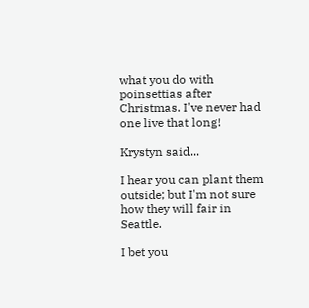what you do with poinsettias after Christmas. I've never had one live that long!

Krystyn said...

I hear you can plant them outside; but I'm not sure how they will fair in Seattle.

I bet you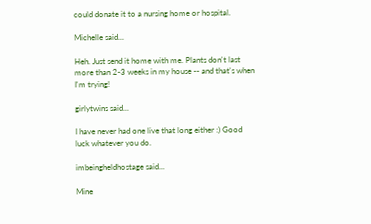could donate it to a nursing home or hospital.

Michelle said...

Heh. Just send it home with me. Plants don't last more than 2-3 weeks in my house -- and that's when I'm trying!

girlytwins said...

I have never had one live that long either :) Good luck whatever you do.

imbeingheldhostage said...

Mine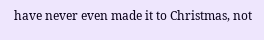have never even made it to Christmas, not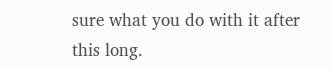sure what you do with it after this long.